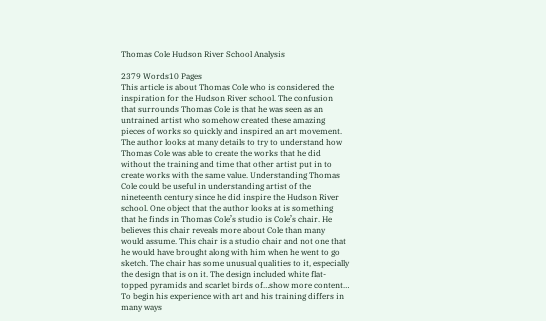Thomas Cole Hudson River School Analysis

2379 Words10 Pages
This article is about Thomas Cole who is considered the inspiration for the Hudson River school. The confusion that surrounds Thomas Cole is that he was seen as an untrained artist who somehow created these amazing pieces of works so quickly and inspired an art movement. The author looks at many details to try to understand how Thomas Cole was able to create the works that he did without the training and time that other artist put in to create works with the same value. Understanding Thomas Cole could be useful in understanding artist of the nineteenth century since he did inspire the Hudson River school. One object that the author looks at is something that he finds in Thomas Cole’s studio is Cole’s chair. He believes this chair reveals more about Cole than many would assume. This chair is a studio chair and not one that he would have brought along with him when he went to go sketch. The chair has some unusual qualities to it, especially the design that is on it. The design included white flat-topped pyramids and scarlet birds of…show more content…
To begin his experience with art and his training differs in many ways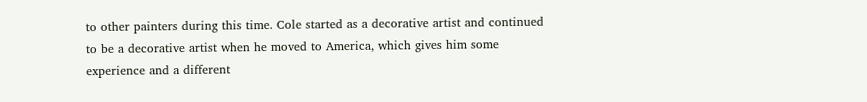to other painters during this time. Cole started as a decorative artist and continued to be a decorative artist when he moved to America, which gives him some experience and a different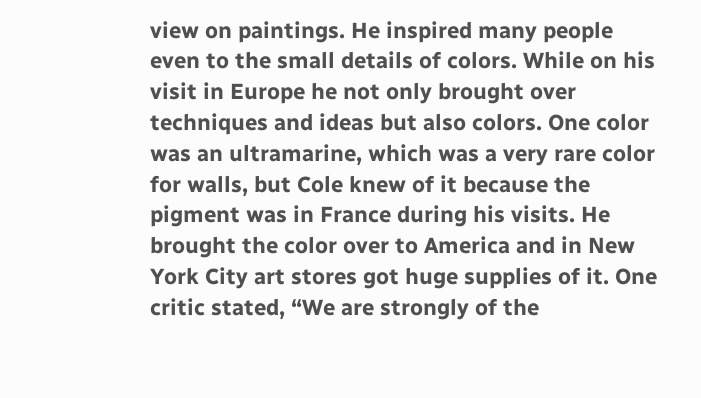view on paintings. He inspired many people even to the small details of colors. While on his visit in Europe he not only brought over techniques and ideas but also colors. One color was an ultramarine, which was a very rare color for walls, but Cole knew of it because the pigment was in France during his visits. He brought the color over to America and in New York City art stores got huge supplies of it. One critic stated, “We are strongly of the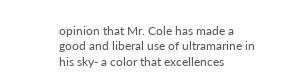opinion that Mr. Cole has made a good and liberal use of ultramarine in his sky- a color that excellences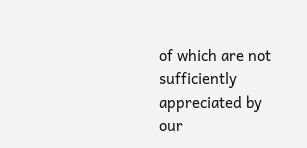of which are not sufficiently appreciated by our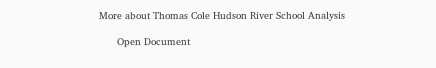More about Thomas Cole Hudson River School Analysis

      Open Document